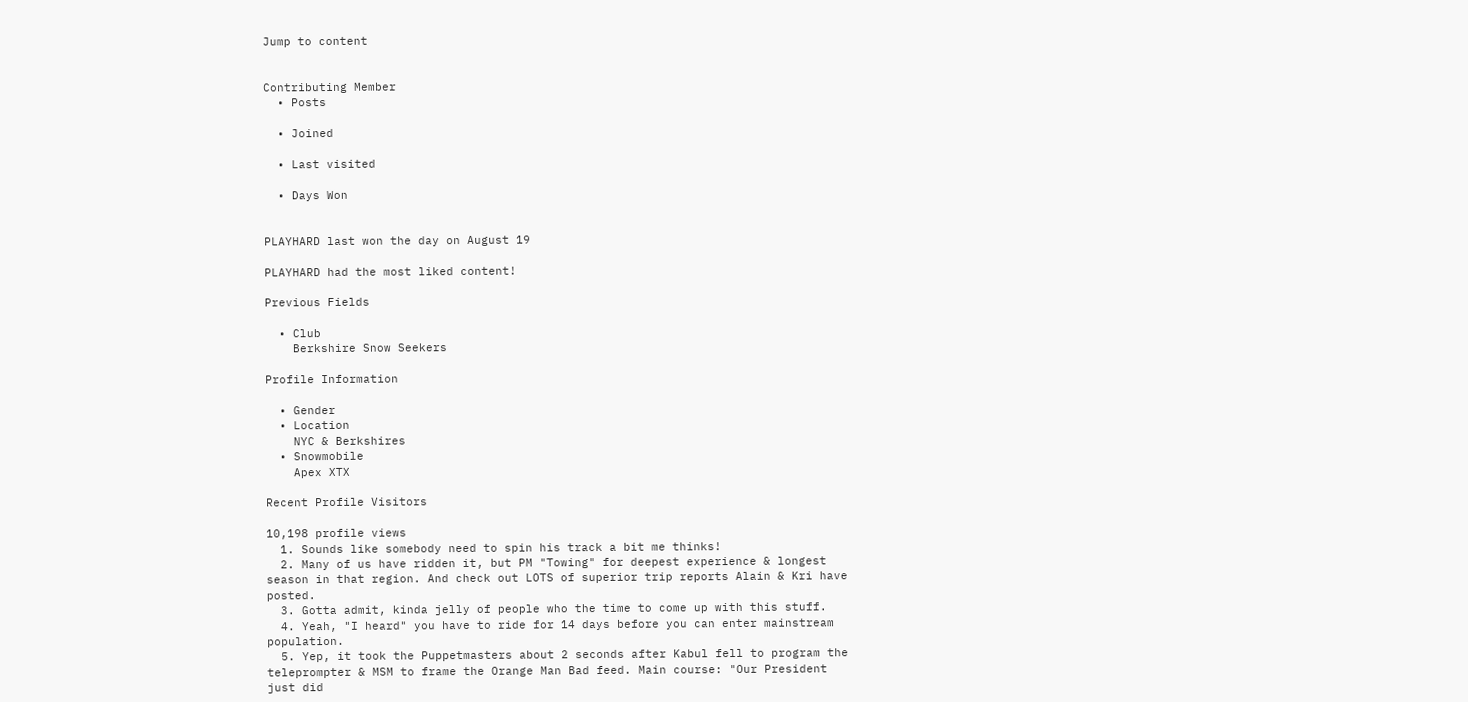Jump to content


Contributing Member
  • Posts

  • Joined

  • Last visited

  • Days Won


PLAYHARD last won the day on August 19

PLAYHARD had the most liked content!

Previous Fields

  • Club
    Berkshire Snow Seekers

Profile Information

  • Gender
  • Location
    NYC & Berkshires
  • Snowmobile
    Apex XTX

Recent Profile Visitors

10,198 profile views
  1. Sounds like somebody need to spin his track a bit me thinks!
  2. Many of us have ridden it, but PM "Towing" for deepest experience & longest season in that region. And check out LOTS of superior trip reports Alain & Kri have posted.
  3. Gotta admit, kinda jelly of people who the time to come up with this stuff.
  4. Yeah, "I heard" you have to ride for 14 days before you can enter mainstream population.
  5. Yep, it took the Puppetmasters about 2 seconds after Kabul fell to program the teleprompter & MSM to frame the Orange Man Bad feed. Main course: "Our President just did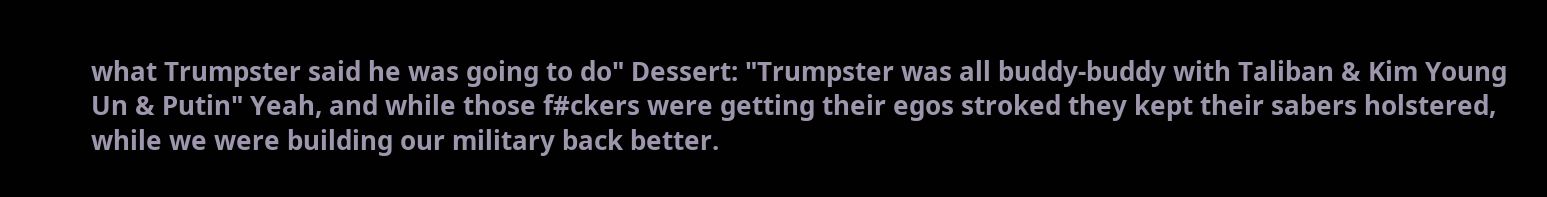what Trumpster said he was going to do" Dessert: "Trumpster was all buddy-buddy with Taliban & Kim Young Un & Putin" Yeah, and while those f#ckers were getting their egos stroked they kept their sabers holstered, while we were building our military back better.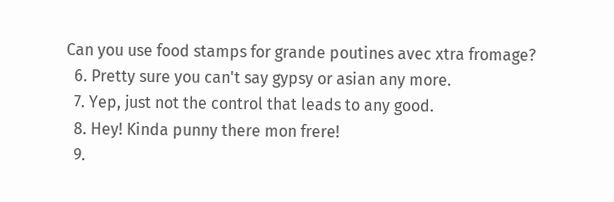Can you use food stamps for grande poutines avec xtra fromage?
  6. Pretty sure you can't say gypsy or asian any more.
  7. Yep, just not the control that leads to any good.
  8. Hey! Kinda punny there mon frere!
  9.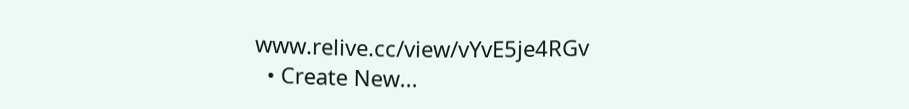www.relive.cc/view/vYvE5je4RGv
  • Create New...